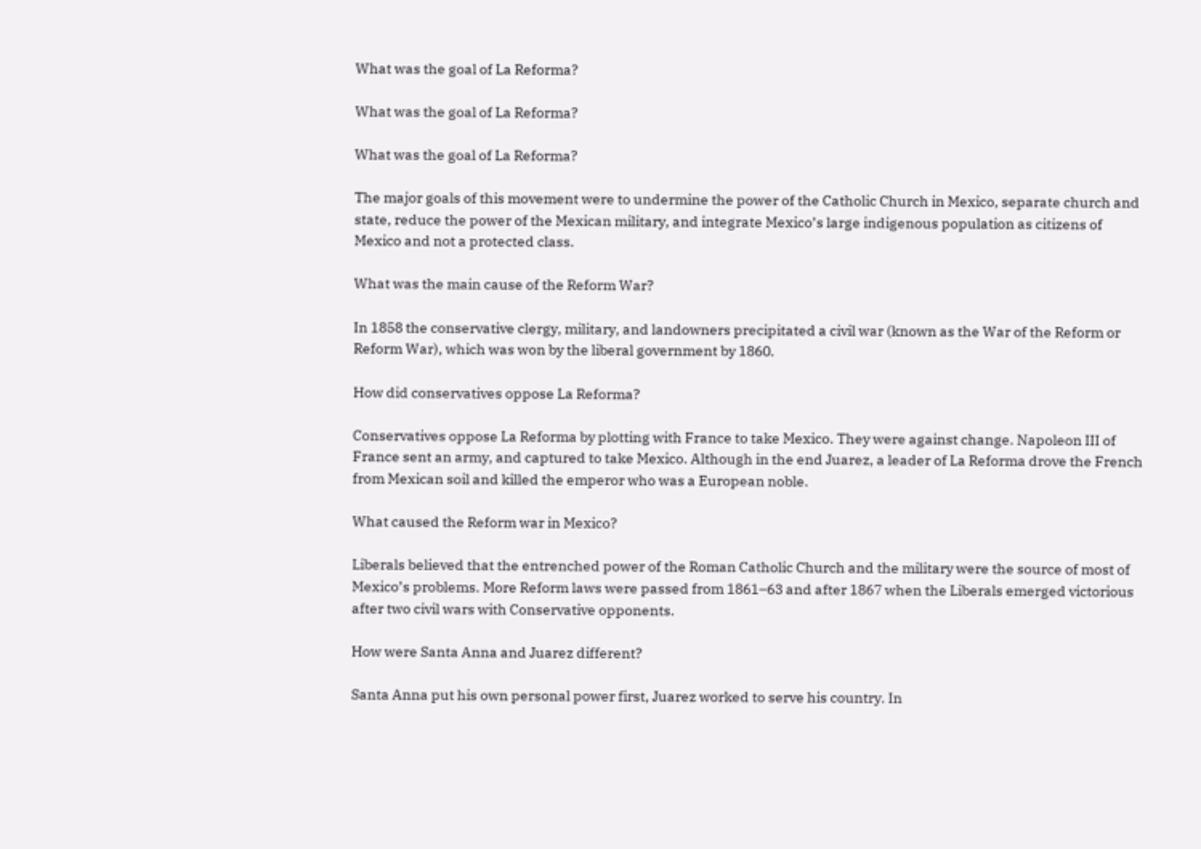What was the goal of La Reforma?

What was the goal of La Reforma?

What was the goal of La Reforma?

The major goals of this movement were to undermine the power of the Catholic Church in Mexico, separate church and state, reduce the power of the Mexican military, and integrate Mexico’s large indigenous population as citizens of Mexico and not a protected class.

What was the main cause of the Reform War?

In 1858 the conservative clergy, military, and landowners precipitated a civil war (known as the War of the Reform or Reform War), which was won by the liberal government by 1860.

How did conservatives oppose La Reforma?

Conservatives oppose La Reforma by plotting with France to take Mexico. They were against change. Napoleon III of France sent an army, and captured to take Mexico. Although in the end Juarez, a leader of La Reforma drove the French from Mexican soil and killed the emperor who was a European noble.

What caused the Reform war in Mexico?

Liberals believed that the entrenched power of the Roman Catholic Church and the military were the source of most of Mexico’s problems. More Reform laws were passed from 1861–63 and after 1867 when the Liberals emerged victorious after two civil wars with Conservative opponents.

How were Santa Anna and Juarez different?

Santa Anna put his own personal power first, Juarez worked to serve his country. In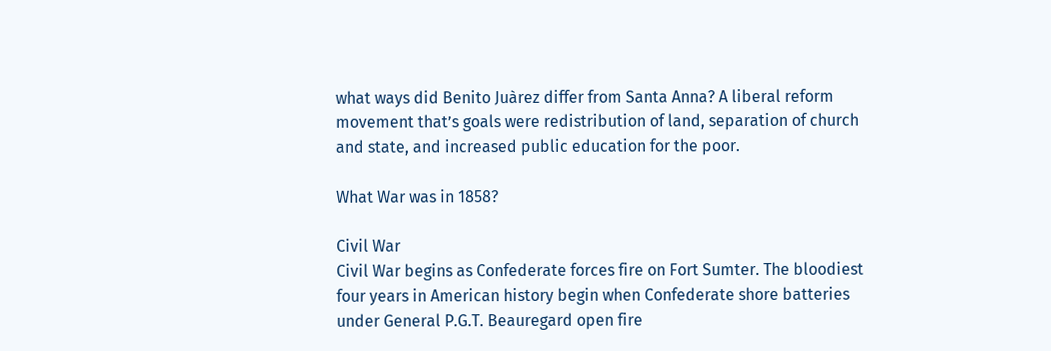what ways did Benito Juàrez differ from Santa Anna? A liberal reform movement that’s goals were redistribution of land, separation of church and state, and increased public education for the poor.

What War was in 1858?

Civil War
Civil War begins as Confederate forces fire on Fort Sumter. The bloodiest four years in American history begin when Confederate shore batteries under General P.G.T. Beauregard open fire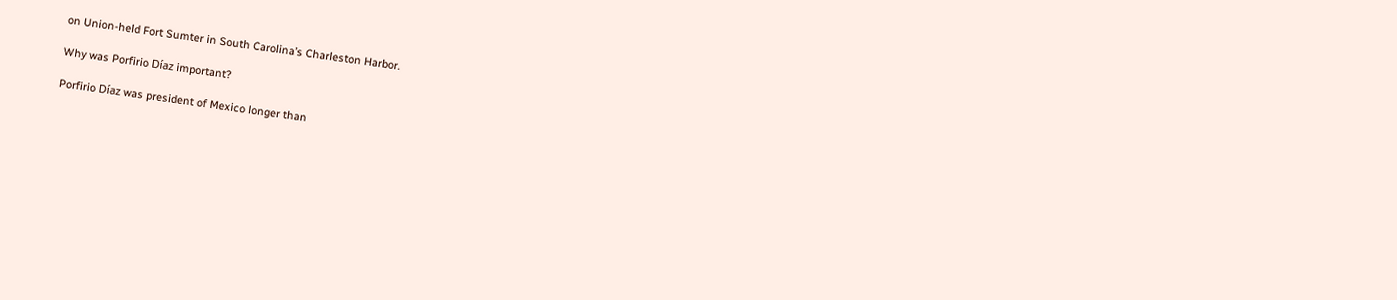on Union-held Fort Sumter in South Carolina’s Charleston Harbor.

Why was Porfirio Díaz important?

Porfirio Díaz was president of Mexico longer than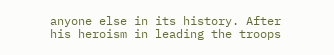anyone else in its history. After his heroism in leading the troops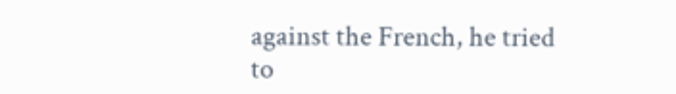against the French, he tried to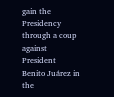gain the Presidency through a coup against President Benito Juárez in the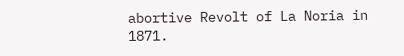abortive Revolt of La Noria in 1871.